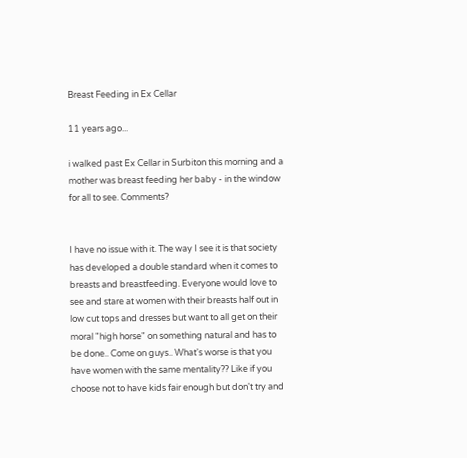Breast Feeding in Ex Cellar

11 years ago...

i walked past Ex Cellar in Surbiton this morning and a mother was breast feeding her baby - in the window for all to see. Comments?


I have no issue with it. The way I see it is that society has developed a double standard when it comes to breasts and breastfeeding. Everyone would love to see and stare at women with their breasts half out in low cut tops and dresses but want to all get on their moral "high horse" on something natural and has to be done.. Come on guys.. What's worse is that you have women with the same mentality?? Like if you choose not to have kids fair enough but don't try and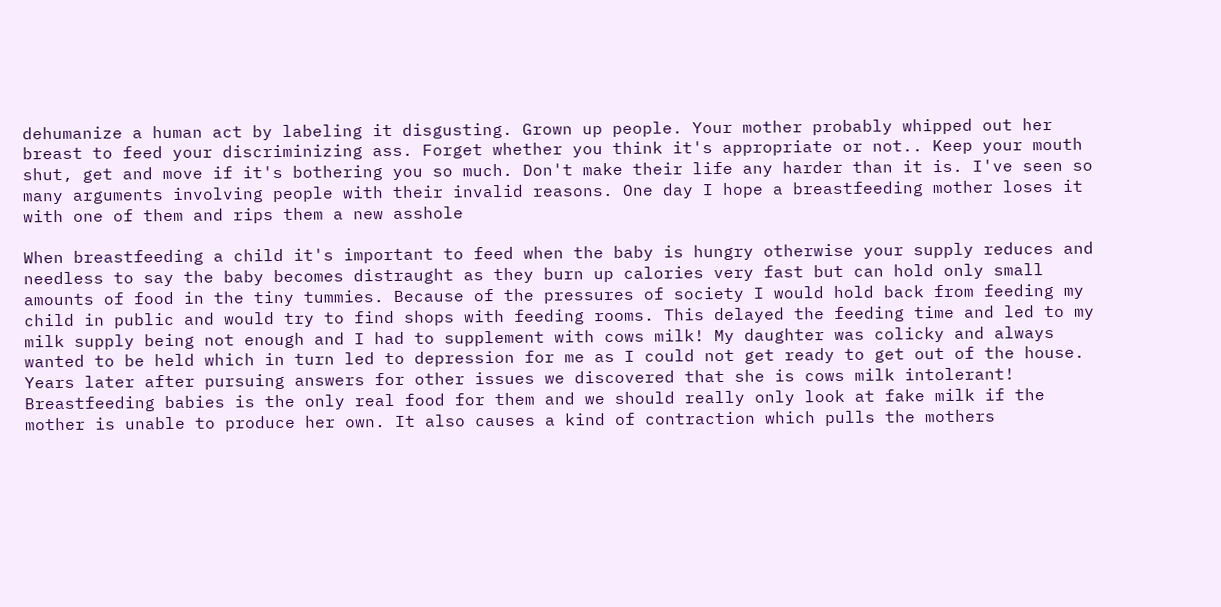dehumanize a human act by labeling it disgusting. Grown up people. Your mother probably whipped out her breast to feed your discriminizing ass. Forget whether you think it's appropriate or not.. Keep your mouth shut, get and move if it's bothering you so much. Don't make their life any harder than it is. I've seen so many arguments involving people with their invalid reasons. One day I hope a breastfeeding mother loses it with one of them and rips them a new asshole

When breastfeeding a child it's important to feed when the baby is hungry otherwise your supply reduces and needless to say the baby becomes distraught as they burn up calories very fast but can hold only small amounts of food in the tiny tummies. Because of the pressures of society I would hold back from feeding my child in public and would try to find shops with feeding rooms. This delayed the feeding time and led to my milk supply being not enough and I had to supplement with cows milk! My daughter was colicky and always wanted to be held which in turn led to depression for me as I could not get ready to get out of the house. Years later after pursuing answers for other issues we discovered that she is cows milk intolerant! Breastfeeding babies is the only real food for them and we should really only look at fake milk if the mother is unable to produce her own. It also causes a kind of contraction which pulls the mothers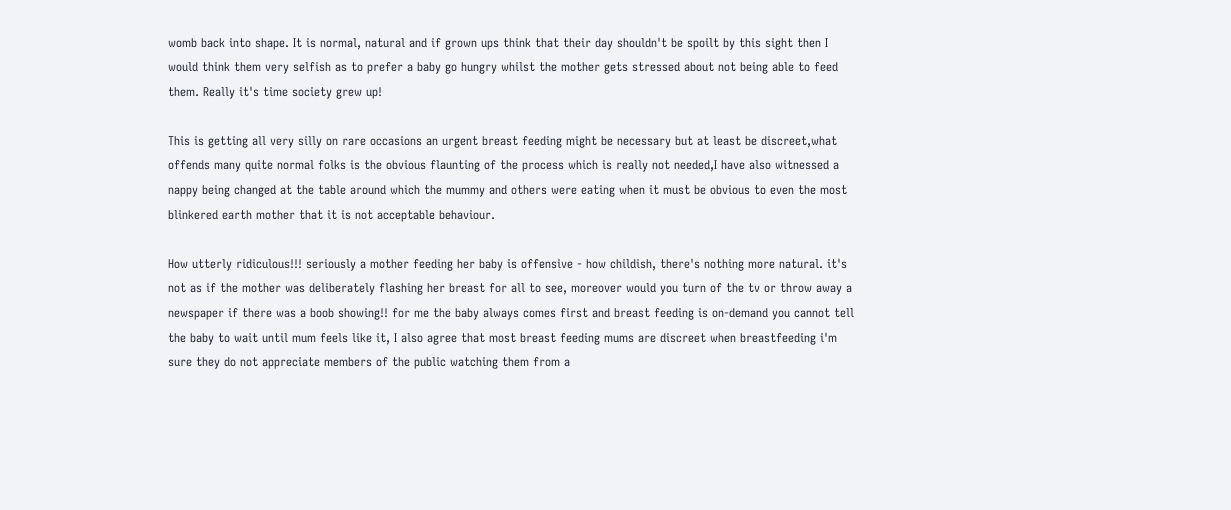womb back into shape. It is normal, natural and if grown ups think that their day shouldn't be spoilt by this sight then I would think them very selfish as to prefer a baby go hungry whilst the mother gets stressed about not being able to feed them. Really it's time society grew up!

This is getting all very silly on rare occasions an urgent breast feeding might be necessary but at least be discreet,what offends many quite normal folks is the obvious flaunting of the process which is really not needed,I have also witnessed a nappy being changed at the table around which the mummy and others were eating when it must be obvious to even the most blinkered earth mother that it is not acceptable behaviour.

How utterly ridiculous!!! seriously a mother feeding her baby is offensive - how childish, there's nothing more natural. it's not as if the mother was deliberately flashing her breast for all to see, moreover would you turn of the tv or throw away a newspaper if there was a boob showing!! for me the baby always comes first and breast feeding is on-demand you cannot tell the baby to wait until mum feels like it, I also agree that most breast feeding mums are discreet when breastfeeding i'm sure they do not appreciate members of the public watching them from a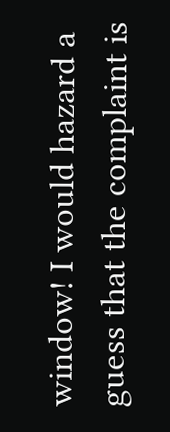window! I would hazard a guess that the complaint is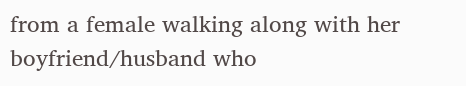from a female walking along with her boyfriend/husband who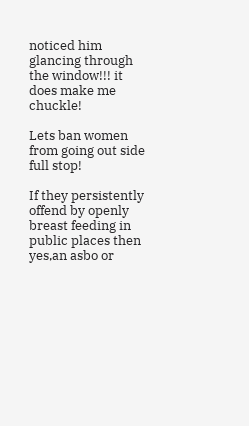noticed him glancing through the window!!! it does make me chuckle!

Lets ban women from going out side full stop!

If they persistently offend by openly breast feeding in public places then yes,an asbo or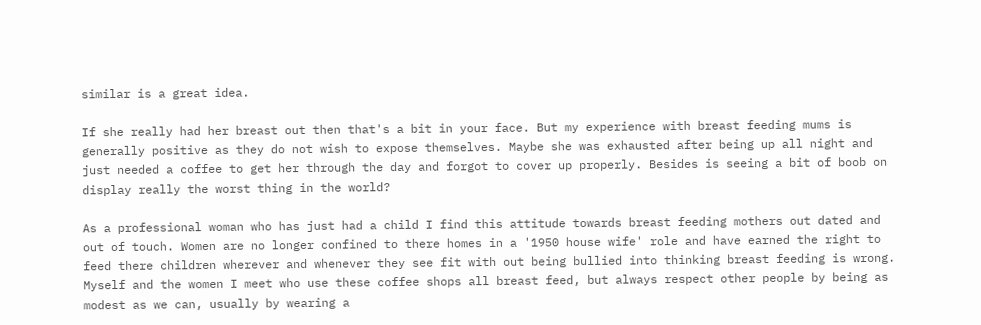similar is a great idea.

If she really had her breast out then that's a bit in your face. But my experience with breast feeding mums is generally positive as they do not wish to expose themselves. Maybe she was exhausted after being up all night and just needed a coffee to get her through the day and forgot to cover up properly. Besides is seeing a bit of boob on display really the worst thing in the world?

As a professional woman who has just had a child I find this attitude towards breast feeding mothers out dated and out of touch. Women are no longer confined to there homes in a '1950 house wife' role and have earned the right to feed there children wherever and whenever they see fit with out being bullied into thinking breast feeding is wrong. Myself and the women I meet who use these coffee shops all breast feed, but always respect other people by being as modest as we can, usually by wearing a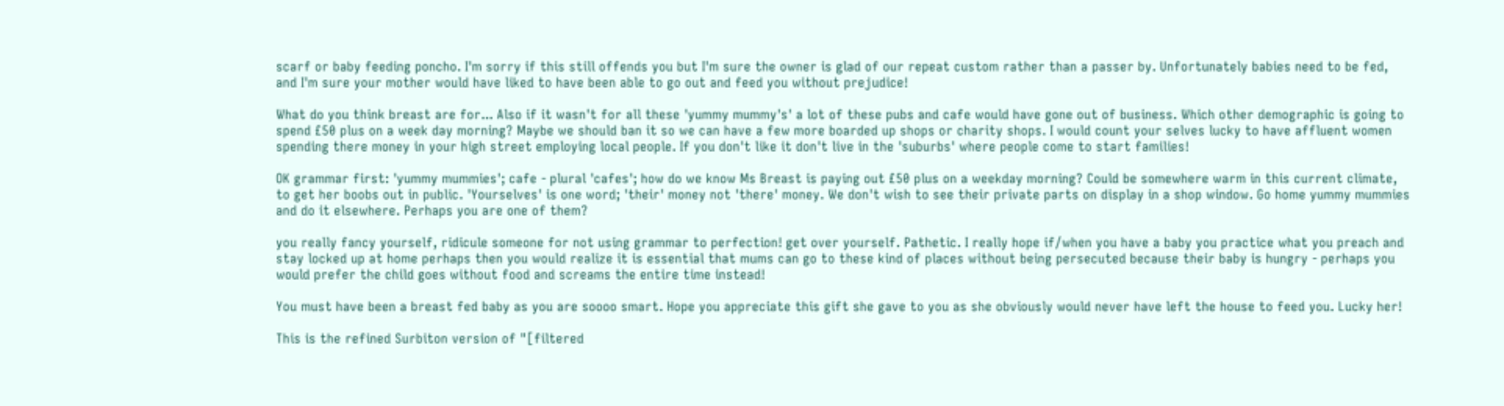scarf or baby feeding poncho. I'm sorry if this still offends you but I'm sure the owner is glad of our repeat custom rather than a passer by. Unfortunately babies need to be fed, and I'm sure your mother would have liked to have been able to go out and feed you without prejudice!

What do you think breast are for... Also if it wasn't for all these 'yummy mummy's' a lot of these pubs and cafe would have gone out of business. Which other demographic is going to spend £50 plus on a week day morning? Maybe we should ban it so we can have a few more boarded up shops or charity shops. I would count your selves lucky to have affluent women spending there money in your high street employing local people. If you don't like it don't live in the 'suburbs' where people come to start families!

OK grammar first: 'yummy mummies'; cafe - plural 'cafes'; how do we know Ms Breast is paying out £50 plus on a weekday morning? Could be somewhere warm in this current climate, to get her boobs out in public. 'Yourselves' is one word; 'their' money not 'there' money. We don't wish to see their private parts on display in a shop window. Go home yummy mummies and do it elsewhere. Perhaps you are one of them?

you really fancy yourself, ridicule someone for not using grammar to perfection! get over yourself. Pathetic. I really hope if/when you have a baby you practice what you preach and stay locked up at home perhaps then you would realize it is essential that mums can go to these kind of places without being persecuted because their baby is hungry - perhaps you would prefer the child goes without food and screams the entire time instead!

You must have been a breast fed baby as you are soooo smart. Hope you appreciate this gift she gave to you as she obviously would never have left the house to feed you. Lucky her!

This is the refined Surbiton version of "[filtered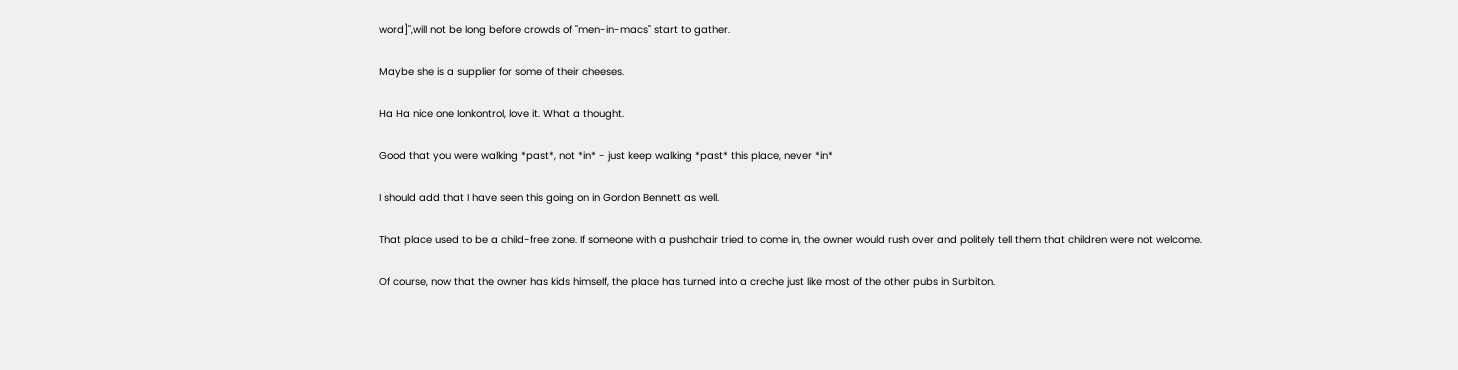word]",will not be long before crowds of "men-in-macs" start to gather.

Maybe she is a supplier for some of their cheeses.

Ha Ha nice one Ionkontrol, love it. What a thought.

Good that you were walking *past*, not *in* - just keep walking *past* this place, never *in*

I should add that I have seen this going on in Gordon Bennett as well.

That place used to be a child-free zone. If someone with a pushchair tried to come in, the owner would rush over and politely tell them that children were not welcome.

Of course, now that the owner has kids himself, the place has turned into a creche just like most of the other pubs in Surbiton.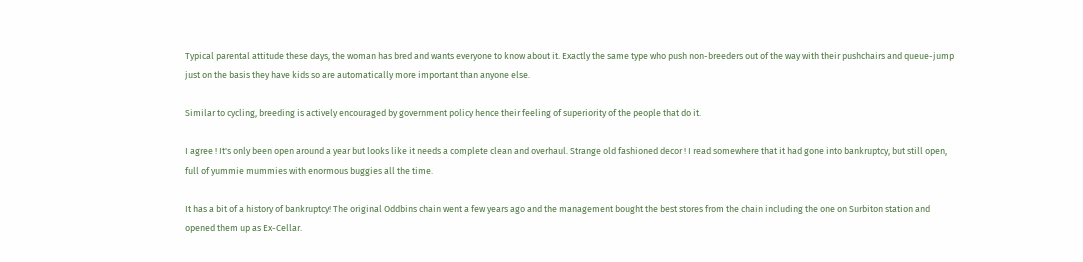Typical parental attitude these days, the woman has bred and wants everyone to know about it. Exactly the same type who push non-breeders out of the way with their pushchairs and queue-jump just on the basis they have kids so are automatically more important than anyone else.

Similar to cycling, breeding is actively encouraged by government policy hence their feeling of superiority of the people that do it.

I agree ! It's only been open around a year but looks like it needs a complete clean and overhaul. Strange old fashioned decor ! I read somewhere that it had gone into bankruptcy, but still open, full of yummie mummies with enormous buggies all the time.

It has a bit of a history of bankruptcy! The original Oddbins chain went a few years ago and the management bought the best stores from the chain including the one on Surbiton station and opened them up as Ex-Cellar.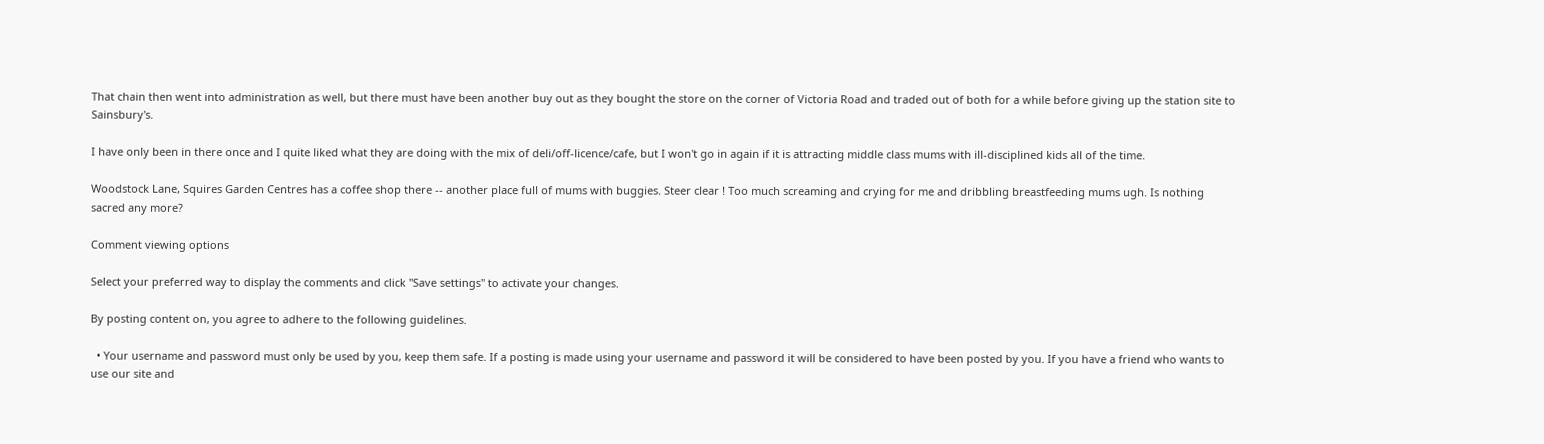That chain then went into administration as well, but there must have been another buy out as they bought the store on the corner of Victoria Road and traded out of both for a while before giving up the station site to Sainsbury's.

I have only been in there once and I quite liked what they are doing with the mix of deli/off-licence/cafe, but I won't go in again if it is attracting middle class mums with ill-disciplined kids all of the time.

Woodstock Lane, Squires Garden Centres has a coffee shop there -- another place full of mums with buggies. Steer clear ! Too much screaming and crying for me and dribbling breastfeeding mums ugh. Is nothing sacred any more?

Comment viewing options

Select your preferred way to display the comments and click "Save settings" to activate your changes.

By posting content on, you agree to adhere to the following guidelines.

  • Your username and password must only be used by you, keep them safe. If a posting is made using your username and password it will be considered to have been posted by you. If you have a friend who wants to use our site and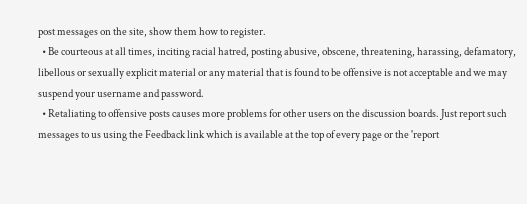post messages on the site, show them how to register.
  • Be courteous at all times, inciting racial hatred, posting abusive, obscene, threatening, harassing, defamatory, libellous or sexually explicit material or any material that is found to be offensive is not acceptable and we may suspend your username and password.
  • Retaliating to offensive posts causes more problems for other users on the discussion boards. Just report such messages to us using the Feedback link which is available at the top of every page or the 'report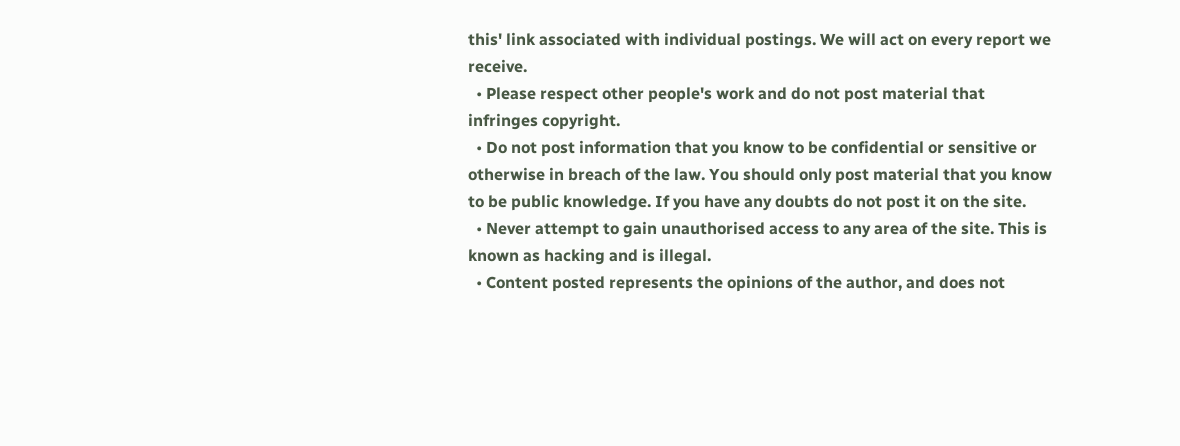this' link associated with individual postings. We will act on every report we receive.
  • Please respect other people's work and do not post material that infringes copyright.
  • Do not post information that you know to be confidential or sensitive or otherwise in breach of the law. You should only post material that you know to be public knowledge. If you have any doubts do not post it on the site.
  • Never attempt to gain unauthorised access to any area of the site. This is known as hacking and is illegal.
  • Content posted represents the opinions of the author, and does not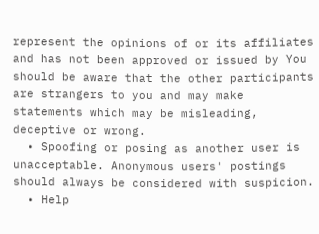represent the opinions of or its affiliates and has not been approved or issued by You should be aware that the other participants are strangers to you and may make statements which may be misleading, deceptive or wrong.
  • Spoofing or posing as another user is unacceptable. Anonymous users' postings should always be considered with suspicion.
  • Help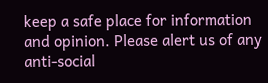keep a safe place for information and opinion. Please alert us of any anti-social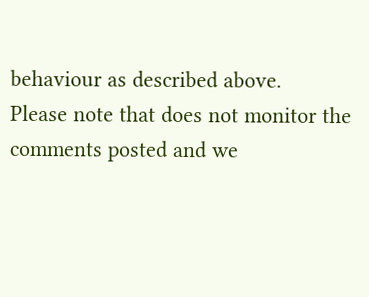behaviour as described above.
Please note that does not monitor the comments posted and we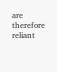are therefore reliant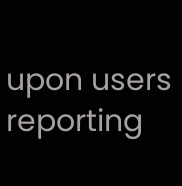upon users reporting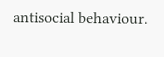antisocial behaviour.